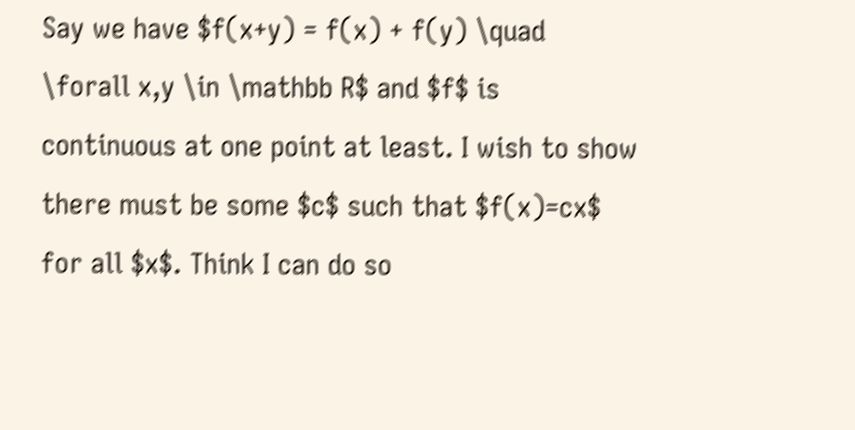Say we have $f(x+y) = f(x) + f(y) \quad \forall x,y \in \mathbb R$ and $f$ is continuous at one point at least. I wish to show there must be some $c$ such that $f(x)=cx$ for all $x$. Think I can do so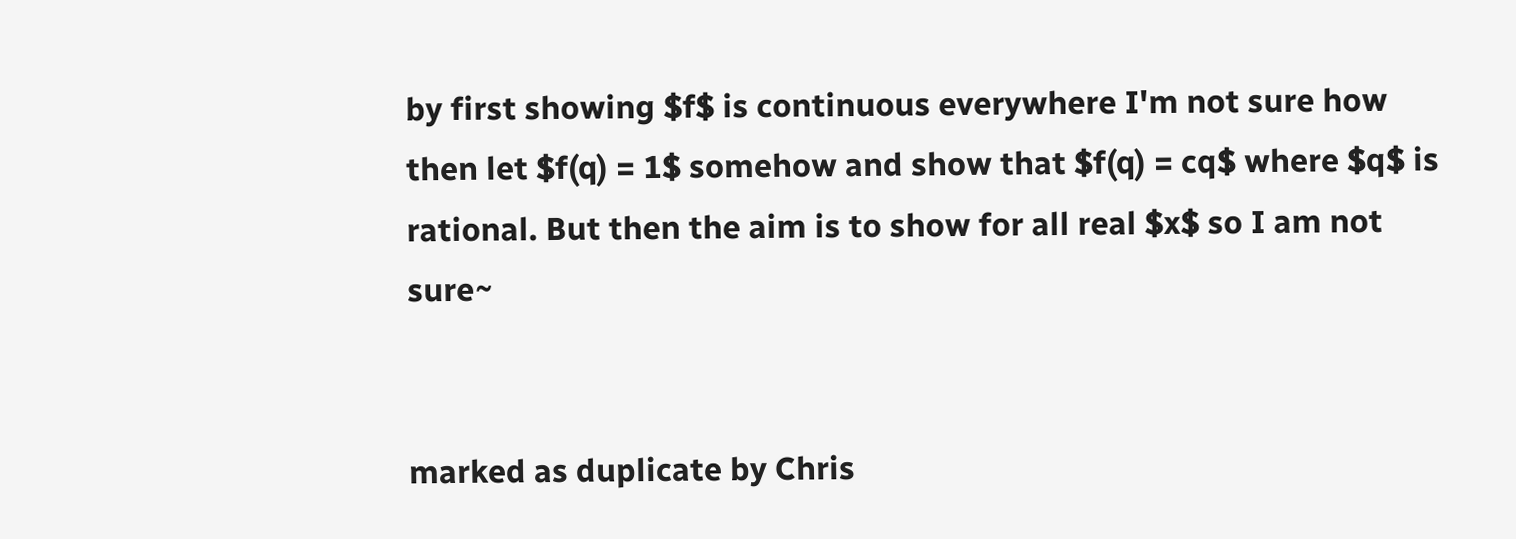by first showing $f$ is continuous everywhere I'm not sure how then let $f(q) = 1$ somehow and show that $f(q) = cq$ where $q$ is rational. But then the aim is to show for all real $x$ so I am not sure~


marked as duplicate by Chris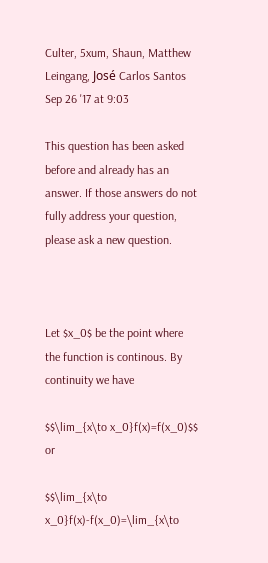Culter, 5xum, Shaun, Matthew Leingang, José Carlos Santos Sep 26 '17 at 9:03

This question has been asked before and already has an answer. If those answers do not fully address your question, please ask a new question.



Let $x_0$ be the point where the function is continous. By continuity we have

$$\lim_{x\to x_0}f(x)=f(x_0)$$ or

$$\lim_{x\to x_0}f(x)-f(x_0)=\lim_{x\to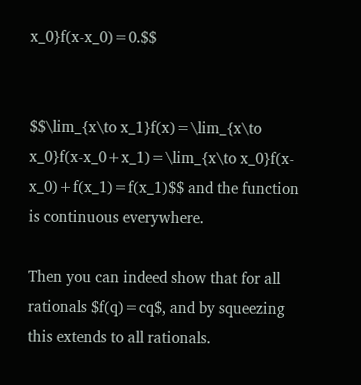x_0}f(x-x_0)=0.$$


$$\lim_{x\to x_1}f(x)=\lim_{x\to x_0}f(x-x_0+x_1)=\lim_{x\to x_0}f(x-x_0)+f(x_1)=f(x_1)$$ and the function is continuous everywhere.

Then you can indeed show that for all rationals $f(q)=cq$, and by squeezing this extends to all rationals.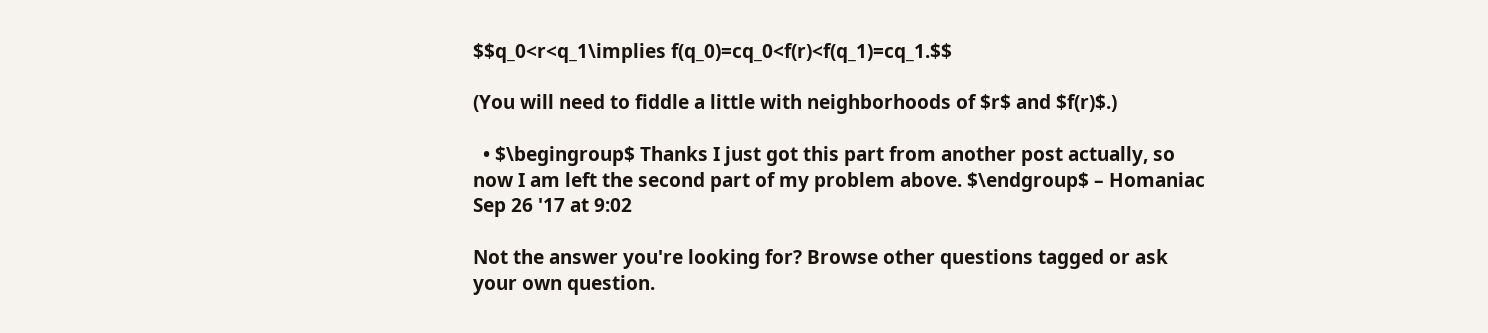$$q_0<r<q_1\implies f(q_0)=cq_0<f(r)<f(q_1)=cq_1.$$

(You will need to fiddle a little with neighborhoods of $r$ and $f(r)$.)

  • $\begingroup$ Thanks I just got this part from another post actually, so now I am left the second part of my problem above. $\endgroup$ – Homaniac Sep 26 '17 at 9:02

Not the answer you're looking for? Browse other questions tagged or ask your own question.